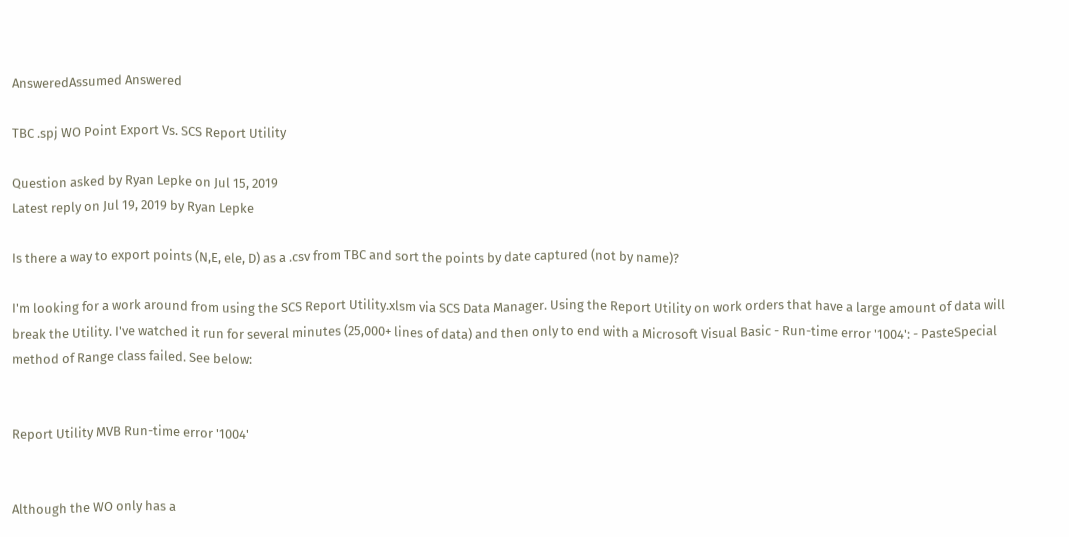AnsweredAssumed Answered

TBC .spj WO Point Export Vs. SCS Report Utility

Question asked by Ryan Lepke on Jul 15, 2019
Latest reply on Jul 19, 2019 by Ryan Lepke

Is there a way to export points (N,E, ele, D) as a .csv from TBC and sort the points by date captured (not by name)?

I'm looking for a work around from using the SCS Report Utility.xlsm via SCS Data Manager. Using the Report Utility on work orders that have a large amount of data will break the Utility. I've watched it run for several minutes (25,000+ lines of data) and then only to end with a Microsoft Visual Basic - Run-time error '1004': - PasteSpecial method of Range class failed. See below:


Report Utility MVB Run-time error '1004'


Although the WO only has a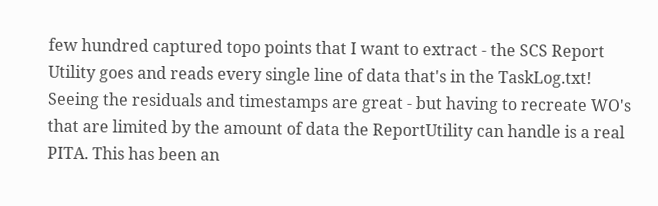few hundred captured topo points that I want to extract - the SCS Report Utility goes and reads every single line of data that's in the TaskLog.txt! Seeing the residuals and timestamps are great - but having to recreate WO's that are limited by the amount of data the ReportUtility can handle is a real PITA. This has been an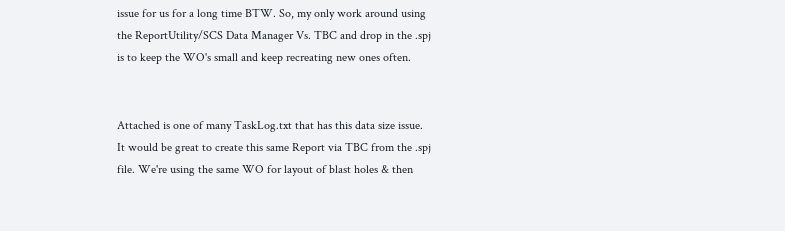issue for us for a long time BTW. So, my only work around using the ReportUtility/SCS Data Manager Vs. TBC and drop in the .spj is to keep the WO's small and keep recreating new ones often.


Attached is one of many TaskLog.txt that has this data size issue. It would be great to create this same Report via TBC from the .spj file. We're using the same WO for layout of blast holes & then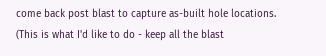come back post blast to capture as-built hole locations. (This is what I'd like to do - keep all the blast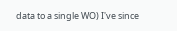data to a single WO) I've since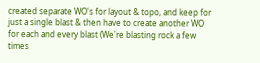created separate WO's for layout & topo, and keep for just a single blast & then have to create another WO for each and every blast (We're blasting rock a few times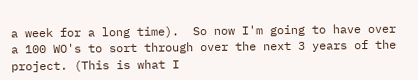a week for a long time).  So now I'm going to have over a 100 WO's to sort through over the next 3 years of the project. (This is what I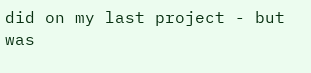did on my last project - but was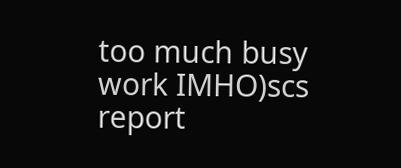too much busy work IMHO)scs report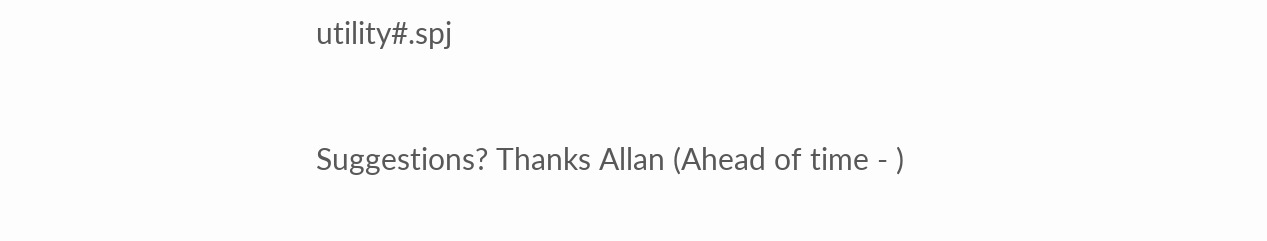utility#.spj


Suggestions? Thanks Allan (Ahead of time - )